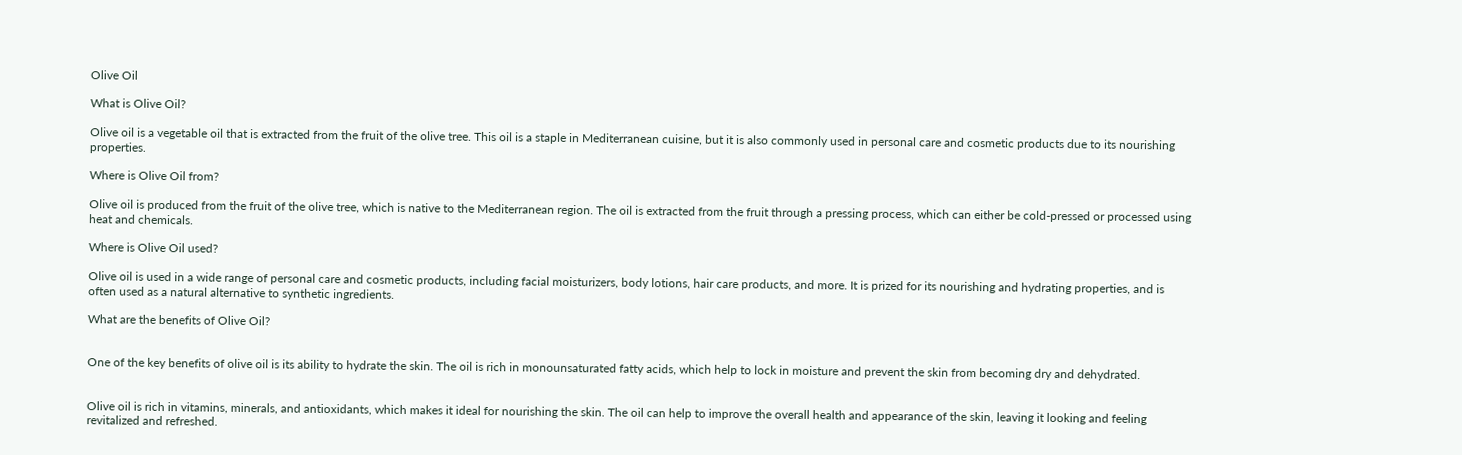Olive Oil

What is Olive Oil?

Olive oil is a vegetable oil that is extracted from the fruit of the olive tree. This oil is a staple in Mediterranean cuisine, but it is also commonly used in personal care and cosmetic products due to its nourishing properties.

Where is Olive Oil from?

Olive oil is produced from the fruit of the olive tree, which is native to the Mediterranean region. The oil is extracted from the fruit through a pressing process, which can either be cold-pressed or processed using heat and chemicals.

Where is Olive Oil used?

Olive oil is used in a wide range of personal care and cosmetic products, including facial moisturizers, body lotions, hair care products, and more. It is prized for its nourishing and hydrating properties, and is often used as a natural alternative to synthetic ingredients.

What are the benefits of Olive Oil?


One of the key benefits of olive oil is its ability to hydrate the skin. The oil is rich in monounsaturated fatty acids, which help to lock in moisture and prevent the skin from becoming dry and dehydrated.


Olive oil is rich in vitamins, minerals, and antioxidants, which makes it ideal for nourishing the skin. The oil can help to improve the overall health and appearance of the skin, leaving it looking and feeling revitalized and refreshed.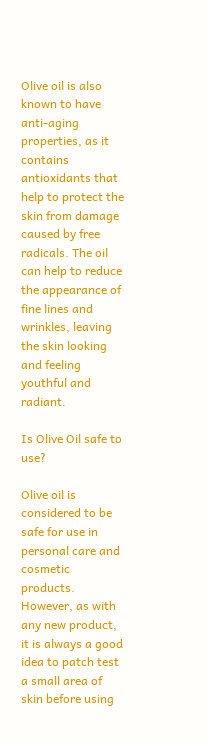Olive oil is also known to have anti-aging properties, as it contains antioxidants that help to protect the skin from damage caused by free radicals. The oil can help to reduce the appearance of fine lines and wrinkles, leaving the skin looking and feeling youthful and radiant.

Is Olive Oil safe to use?

Olive oil is considered to be safe for use in personal care and cosmetic products. However, as with any new product, it is always a good idea to patch test a small area of skin before using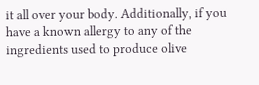it all over your body. Additionally, if you have a known allergy to any of the ingredients used to produce olive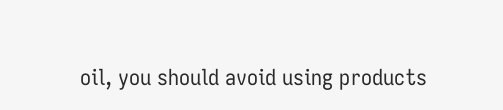oil, you should avoid using products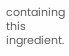containing this ingredient.